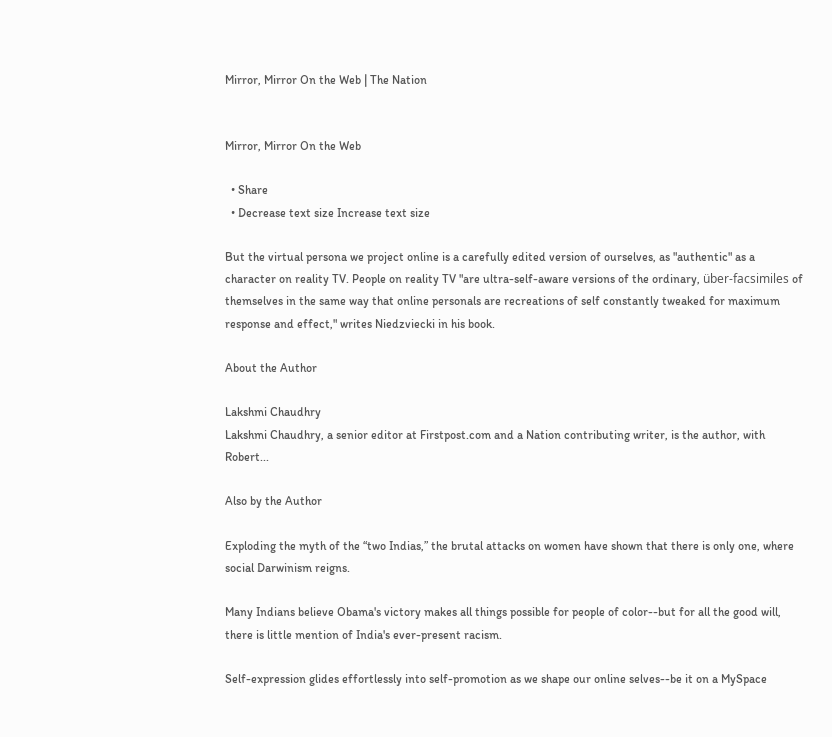Mirror, Mirror On the Web | The Nation


Mirror, Mirror On the Web

  • Share
  • Decrease text size Increase text size

But the virtual persona we project online is a carefully edited version of ourselves, as "authentic" as a character on reality TV. People on reality TV "are ultra-self-aware versions of the ordinary, über-facsimiles of themselves in the same way that online personals are recreations of self constantly tweaked for maximum response and effect," writes Niedzviecki in his book.

About the Author

Lakshmi Chaudhry
Lakshmi Chaudhry, a senior editor at Firstpost.com and a Nation contributing writer, is the author, with Robert...

Also by the Author

Exploding the myth of the “two Indias,” the brutal attacks on women have shown that there is only one, where social Darwinism reigns.

Many Indians believe Obama's victory makes all things possible for people of color--but for all the good will, there is little mention of India's ever-present racism.

Self-expression glides effortlessly into self-promotion as we shape our online selves--be it on a MySpace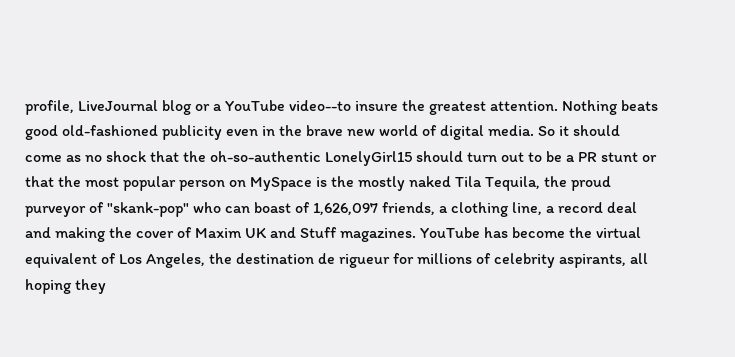profile, LiveJournal blog or a YouTube video--to insure the greatest attention. Nothing beats good old-fashioned publicity even in the brave new world of digital media. So it should come as no shock that the oh-so-authentic LonelyGirl15 should turn out to be a PR stunt or that the most popular person on MySpace is the mostly naked Tila Tequila, the proud purveyor of "skank-pop" who can boast of 1,626,097 friends, a clothing line, a record deal and making the cover of Maxim UK and Stuff magazines. YouTube has become the virtual equivalent of Los Angeles, the destination de rigueur for millions of celebrity aspirants, all hoping they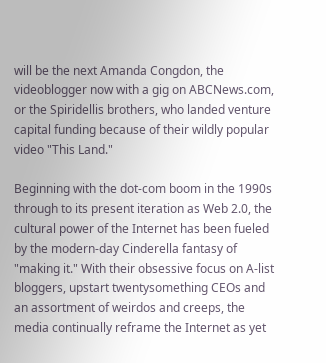will be the next Amanda Congdon, the videoblogger now with a gig on ABCNews.com, or the Spiridellis brothers, who landed venture capital funding because of their wildly popular video "This Land."

Beginning with the dot-com boom in the 1990s through to its present iteration as Web 2.0, the cultural power of the Internet has been fueled by the modern-day Cinderella fantasy of "making it." With their obsessive focus on A-list bloggers, upstart twentysomething CEOs and an assortment of weirdos and creeps, the media continually reframe the Internet as yet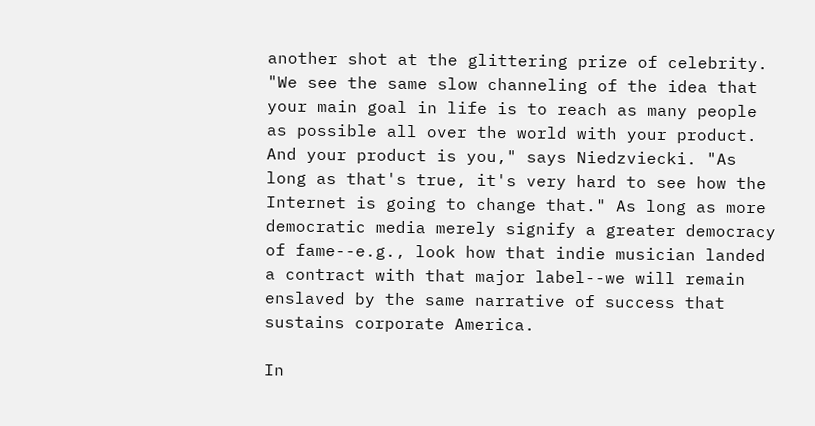another shot at the glittering prize of celebrity. "We see the same slow channeling of the idea that your main goal in life is to reach as many people as possible all over the world with your product. And your product is you," says Niedzviecki. "As long as that's true, it's very hard to see how the Internet is going to change that." As long as more democratic media merely signify a greater democracy of fame--e.g., look how that indie musician landed a contract with that major label--we will remain enslaved by the same narrative of success that sustains corporate America.

In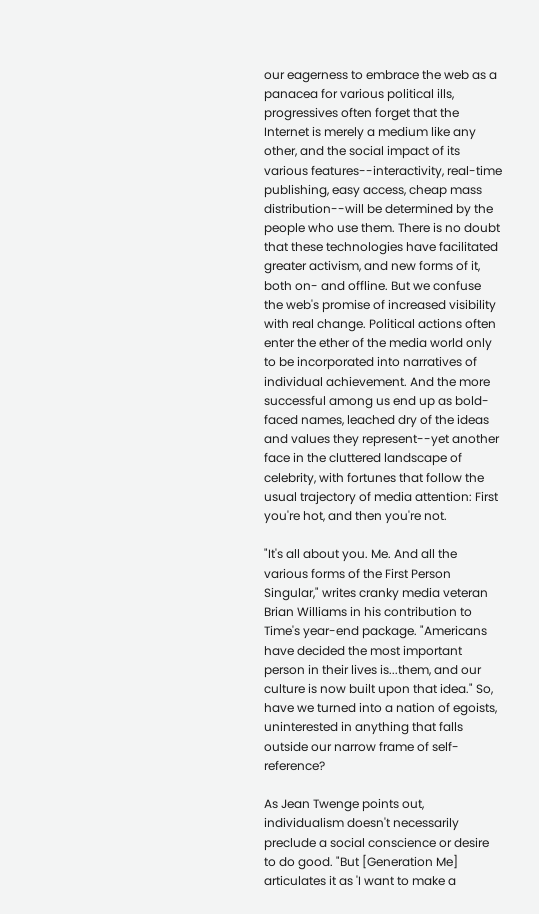our eagerness to embrace the web as a panacea for various political ills, progressives often forget that the Internet is merely a medium like any other, and the social impact of its various features--interactivity, real-time publishing, easy access, cheap mass distribution--will be determined by the people who use them. There is no doubt that these technologies have facilitated greater activism, and new forms of it, both on- and offline. But we confuse the web's promise of increased visibility with real change. Political actions often enter the ether of the media world only to be incorporated into narratives of individual achievement. And the more successful among us end up as bold-faced names, leached dry of the ideas and values they represent--yet another face in the cluttered landscape of celebrity, with fortunes that follow the usual trajectory of media attention: First you're hot, and then you're not.

"It's all about you. Me. And all the various forms of the First Person Singular," writes cranky media veteran Brian Williams in his contribution to Time's year-end package. "Americans have decided the most important person in their lives is...them, and our culture is now built upon that idea." So, have we turned into a nation of egoists, uninterested in anything that falls outside our narrow frame of self-reference?

As Jean Twenge points out, individualism doesn't necessarily preclude a social conscience or desire to do good. "But [Generation Me] articulates it as 'I want to make a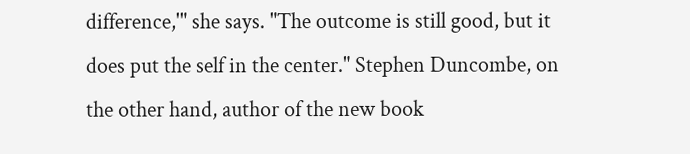difference,'" she says. "The outcome is still good, but it does put the self in the center." Stephen Duncombe, on the other hand, author of the new book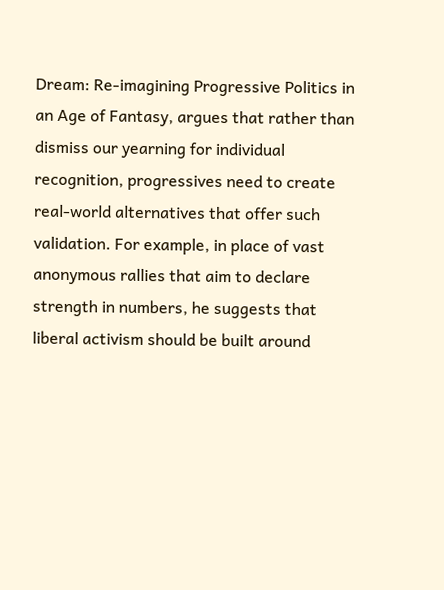Dream: Re-imagining Progressive Politics in an Age of Fantasy, argues that rather than dismiss our yearning for individual recognition, progressives need to create real-world alternatives that offer such validation. For example, in place of vast anonymous rallies that aim to declare strength in numbers, he suggests that liberal activism should be built around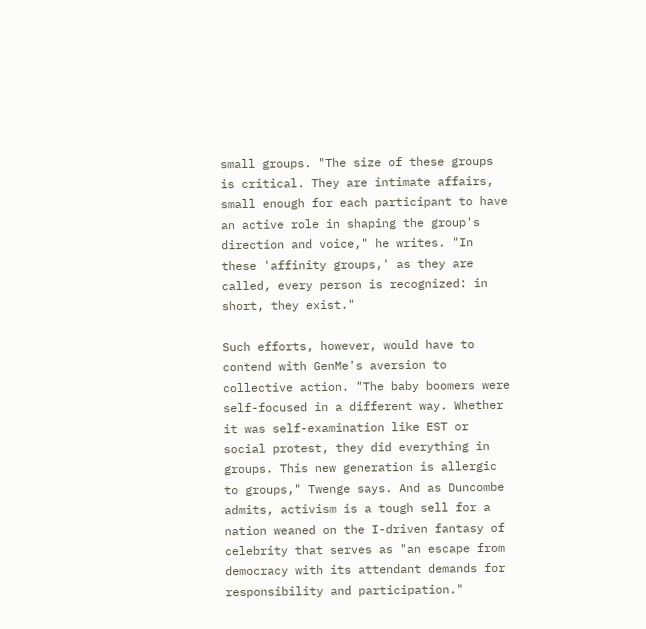small groups. "The size of these groups is critical. They are intimate affairs, small enough for each participant to have an active role in shaping the group's direction and voice," he writes. "In these 'affinity groups,' as they are called, every person is recognized: in short, they exist."

Such efforts, however, would have to contend with GenMe's aversion to collective action. "The baby boomers were self-focused in a different way. Whether it was self-examination like EST or social protest, they did everything in groups. This new generation is allergic to groups," Twenge says. And as Duncombe admits, activism is a tough sell for a nation weaned on the I-driven fantasy of celebrity that serves as "an escape from democracy with its attendant demands for responsibility and participation."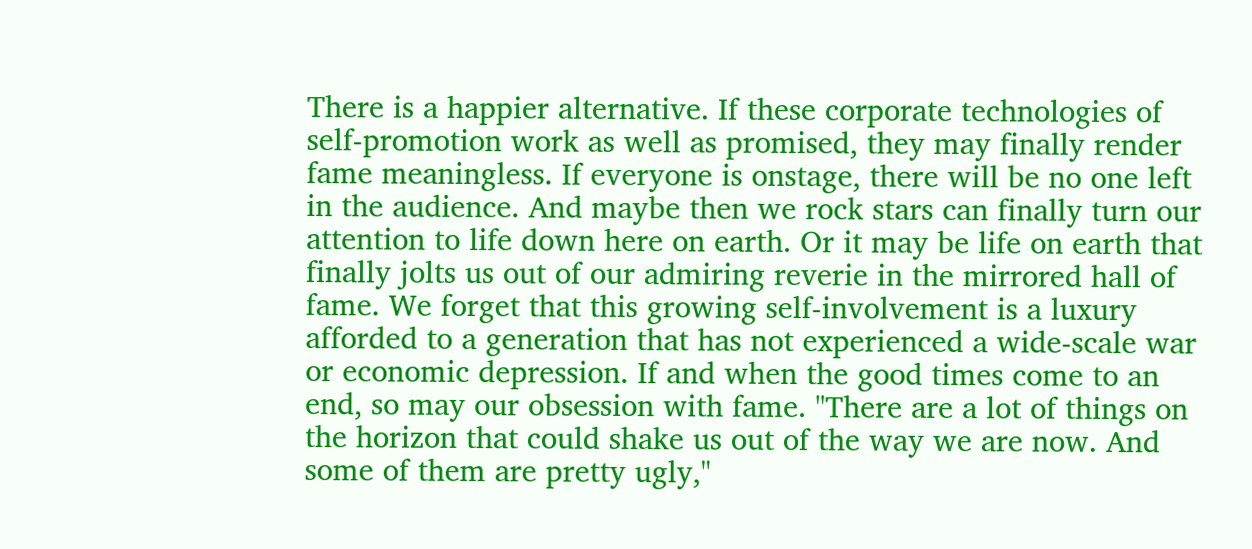There is a happier alternative. If these corporate technologies of self-promotion work as well as promised, they may finally render fame meaningless. If everyone is onstage, there will be no one left in the audience. And maybe then we rock stars can finally turn our attention to life down here on earth. Or it may be life on earth that finally jolts us out of our admiring reverie in the mirrored hall of fame. We forget that this growing self-involvement is a luxury afforded to a generation that has not experienced a wide-scale war or economic depression. If and when the good times come to an end, so may our obsession with fame. "There are a lot of things on the horizon that could shake us out of the way we are now. And some of them are pretty ugly,"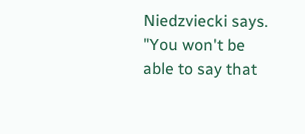Niedzviecki says. "You won't be able to say that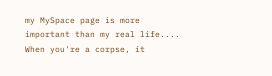my MySpace page is more important than my real life.... When you're a corpse, it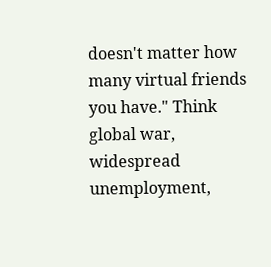doesn't matter how many virtual friends you have." Think global war, widespread unemployment,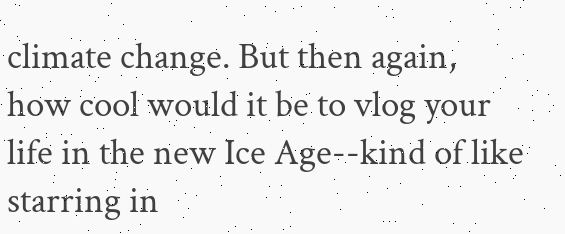climate change. But then again, how cool would it be to vlog your life in the new Ice Age--kind of like starring in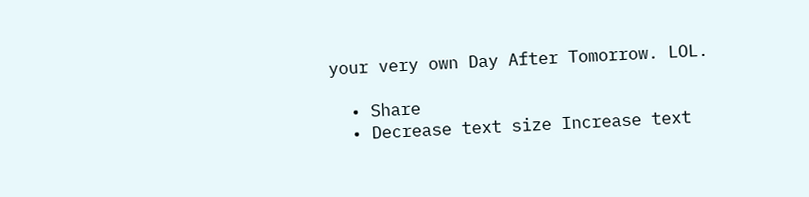your very own Day After Tomorrow. LOL.

  • Share
  • Decrease text size Increase text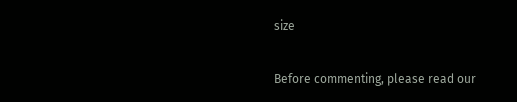size

Before commenting, please read our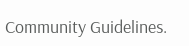Community Guidelines.